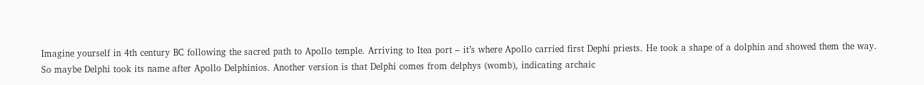Imagine yourself in 4th century BC following the sacred path to Apollo temple. Arriving to Itea port – it’s where Apollo carried first Dephi priests. He took a shape of a dolphin and showed them the way. So maybe Delphi took its name after Apollo Delphinios. Another version is that Delphi comes from delphys (womb), indicating archaic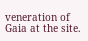veneration of Gaia at the site.